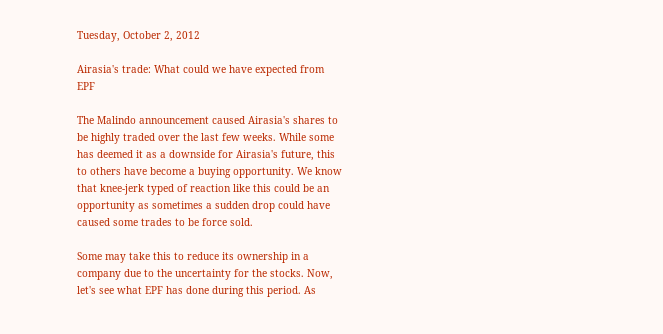Tuesday, October 2, 2012

Airasia's trade: What could we have expected from EPF

The Malindo announcement caused Airasia's shares to be highly traded over the last few weeks. While some has deemed it as a downside for Airasia's future, this to others have become a buying opportunity. We know that knee-jerk typed of reaction like this could be an opportunity as sometimes a sudden drop could have caused some trades to be force sold.

Some may take this to reduce its ownership in a company due to the uncertainty for the stocks. Now, let's see what EPF has done during this period. As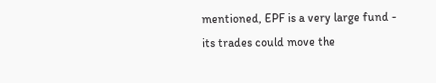mentioned, EPF is a very large fund - its trades could move the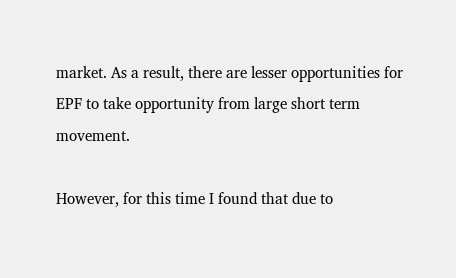market. As a result, there are lesser opportunities for EPF to take opportunity from large short term movement.

However, for this time I found that due to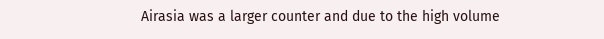Airasia was a larger counter and due to the high volume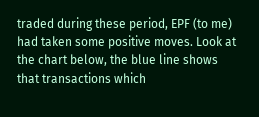traded during these period, EPF (to me) had taken some positive moves. Look at the chart below, the blue line shows that transactions which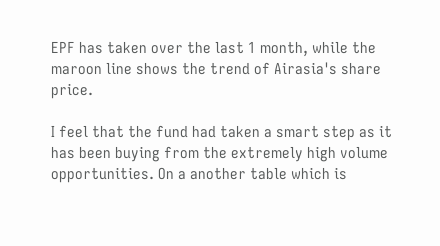EPF has taken over the last 1 month, while the maroon line shows the trend of Airasia's share price.

I feel that the fund had taken a smart step as it has been buying from the extremely high volume opportunities. On a another table which is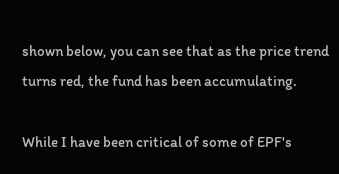shown below, you can see that as the price trend turns red, the fund has been accumulating.

While I have been critical of some of EPF's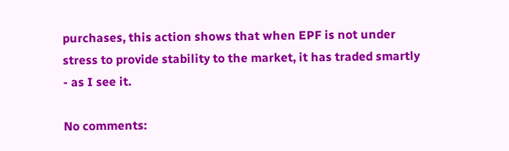purchases, this action shows that when EPF is not under stress to provide stability to the market, it has traded smartly - as I see it.

No comments: